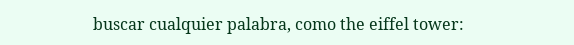buscar cualquier palabra, como the eiffel tower: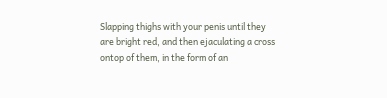Slapping thighs with your penis until they are bright red, and then ejaculating a cross ontop of them, in the form of an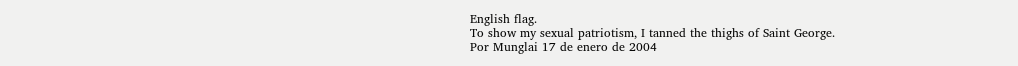English flag.
To show my sexual patriotism, I tanned the thighs of Saint George.
Por Munglai 17 de enero de 2004